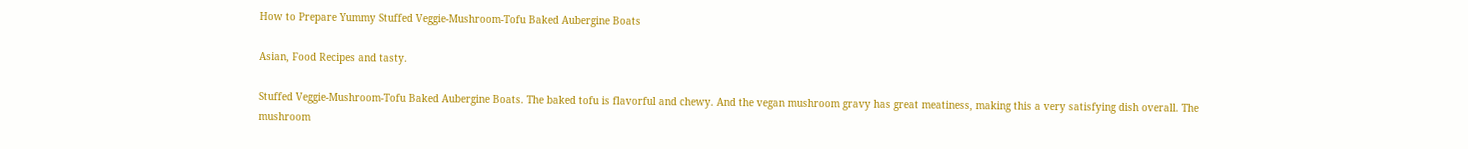How to Prepare Yummy Stuffed Veggie-Mushroom-Tofu Baked Aubergine Boats

Asian, Food Recipes and tasty.

Stuffed Veggie-Mushroom-Tofu Baked Aubergine Boats. The baked tofu is flavorful and chewy. And the vegan mushroom gravy has great meatiness, making this a very satisfying dish overall. The mushroom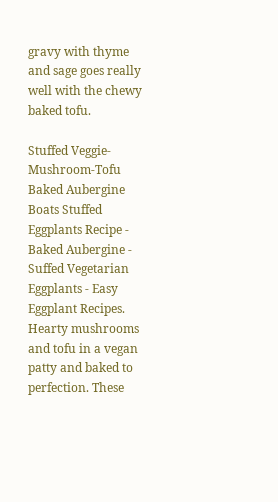gravy with thyme and sage goes really well with the chewy baked tofu.

Stuffed Veggie-Mushroom-Tofu Baked Aubergine Boats Stuffed Eggplants Recipe - Baked Aubergine - Suffed Vegetarian Eggplants - Easy Eggplant Recipes. Hearty mushrooms and tofu in a vegan patty and baked to perfection. These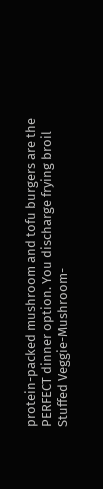protein-packed mushroom and tofu burgers are the PERFECT dinner option. You discharge frying broil Stuffed Veggie-Mushroom-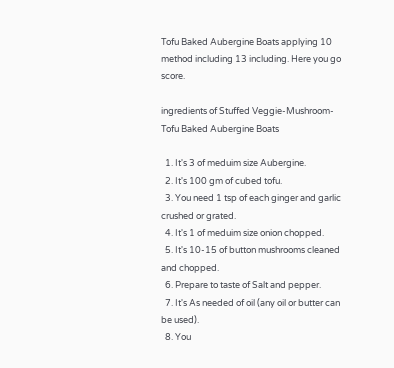Tofu Baked Aubergine Boats applying 10 method including 13 including. Here you go score.

ingredients of Stuffed Veggie-Mushroom-Tofu Baked Aubergine Boats

  1. It's 3 of meduim size Aubergine.
  2. It's 100 gm of cubed tofu.
  3. You need 1 tsp of each ginger and garlic crushed or grated.
  4. It's 1 of meduim size onion chopped.
  5. It's 10-15 of button mushrooms cleaned and chopped.
  6. Prepare to taste of Salt and pepper.
  7. It's As needed of oil (any oil or butter can be used).
  8. You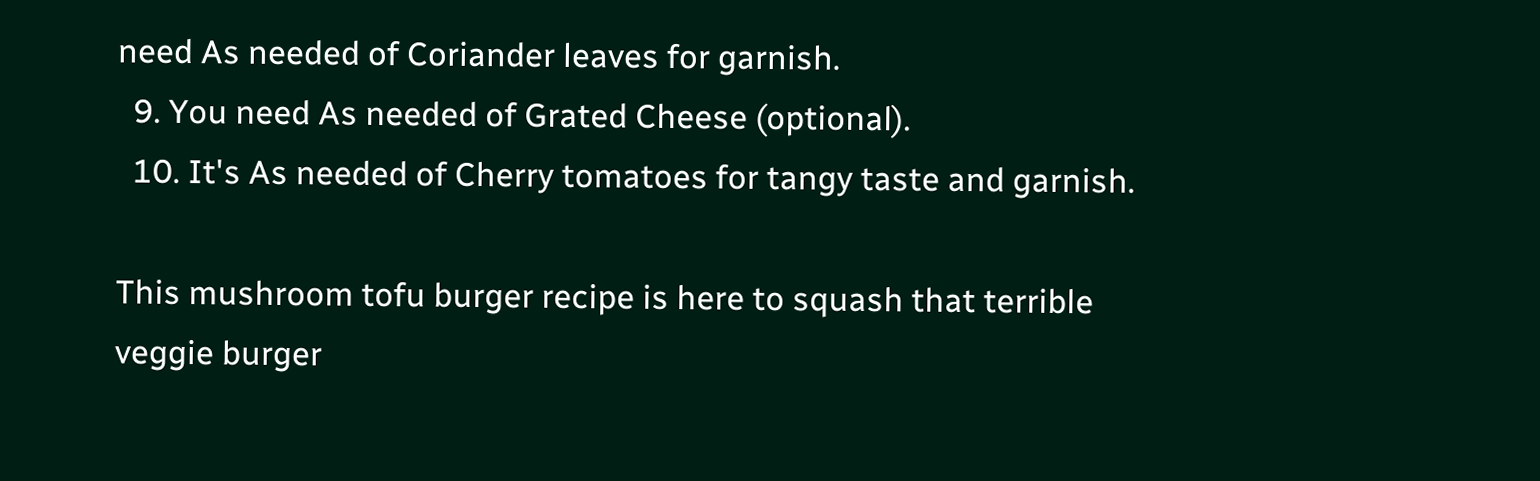need As needed of Coriander leaves for garnish.
  9. You need As needed of Grated Cheese (optional).
  10. It's As needed of Cherry tomatoes for tangy taste and garnish.

This mushroom tofu burger recipe is here to squash that terrible veggie burger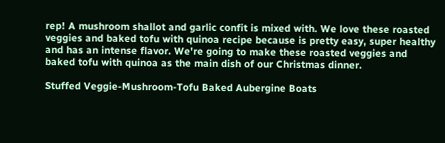rep! A mushroom shallot and garlic confit is mixed with. We love these roasted veggies and baked tofu with quinoa recipe because is pretty easy, super healthy and has an intense flavor. We're going to make these roasted veggies and baked tofu with quinoa as the main dish of our Christmas dinner.

Stuffed Veggie-Mushroom-Tofu Baked Aubergine Boats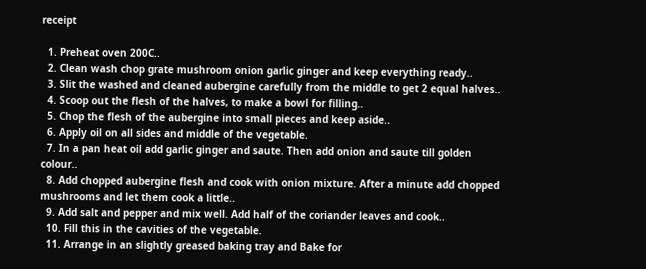receipt

  1. Preheat oven 200C..
  2. Clean wash chop grate mushroom onion garlic ginger and keep everything ready..
  3. Slit the washed and cleaned aubergine carefully from the middle to get 2 equal halves..
  4. Scoop out the flesh of the halves, to make a bowl for filling..
  5. Chop the flesh of the aubergine into small pieces and keep aside..
  6. Apply oil on all sides and middle of the vegetable.
  7. In a pan heat oil add garlic ginger and saute. Then add onion and saute till golden colour..
  8. Add chopped aubergine flesh and cook with onion mixture. After a minute add chopped mushrooms and let them cook a little..
  9. Add salt and pepper and mix well. Add half of the coriander leaves and cook..
  10. Fill this in the cavities of the vegetable.
  11. Arrange in an slightly greased baking tray and Bake for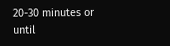20-30 minutes or until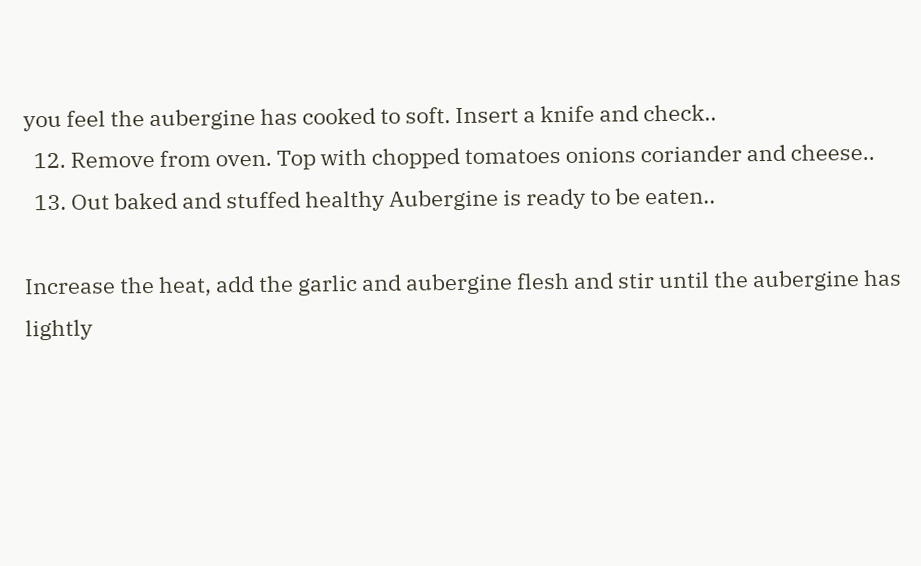you feel the aubergine has cooked to soft. Insert a knife and check..
  12. Remove from oven. Top with chopped tomatoes onions coriander and cheese..
  13. Out baked and stuffed healthy Aubergine is ready to be eaten..

Increase the heat, add the garlic and aubergine flesh and stir until the aubergine has lightly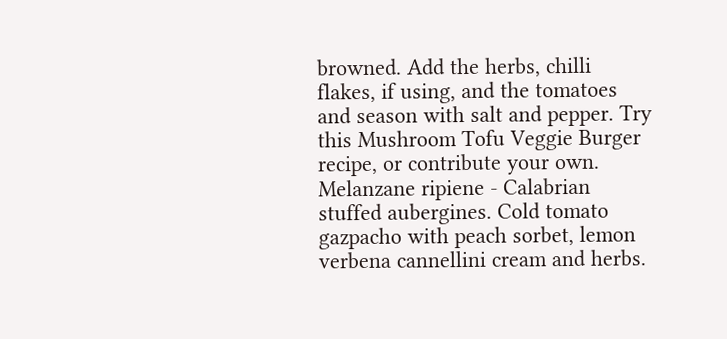browned. Add the herbs, chilli flakes, if using, and the tomatoes and season with salt and pepper. Try this Mushroom Tofu Veggie Burger recipe, or contribute your own. Melanzane ripiene - Calabrian stuffed aubergines. Cold tomato gazpacho with peach sorbet, lemon verbena cannellini cream and herbs.